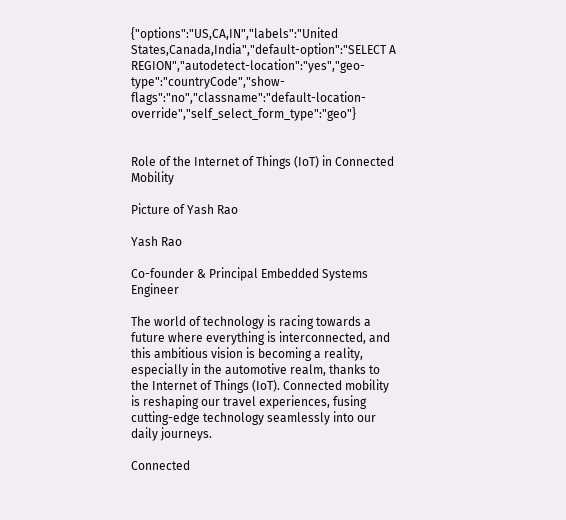{"options":"US,CA,IN","labels":"United States,Canada,India","default-option":"SELECT A REGION","autodetect-location":"yes","geo-type":"countryCode","show-flags":"no","classname":"default-location-override","self_select_form_type":"geo"}


Role of the Internet of Things (IoT) in Connected Mobility

Picture of Yash Rao

Yash Rao

Co-founder & Principal Embedded Systems Engineer

The world of technology is racing towards a future where everything is interconnected, and this ambitious vision is becoming a reality, especially in the automotive realm, thanks to the Internet of Things (IoT). Connected mobility is reshaping our travel experiences, fusing cutting-edge technology seamlessly into our daily journeys.

Connected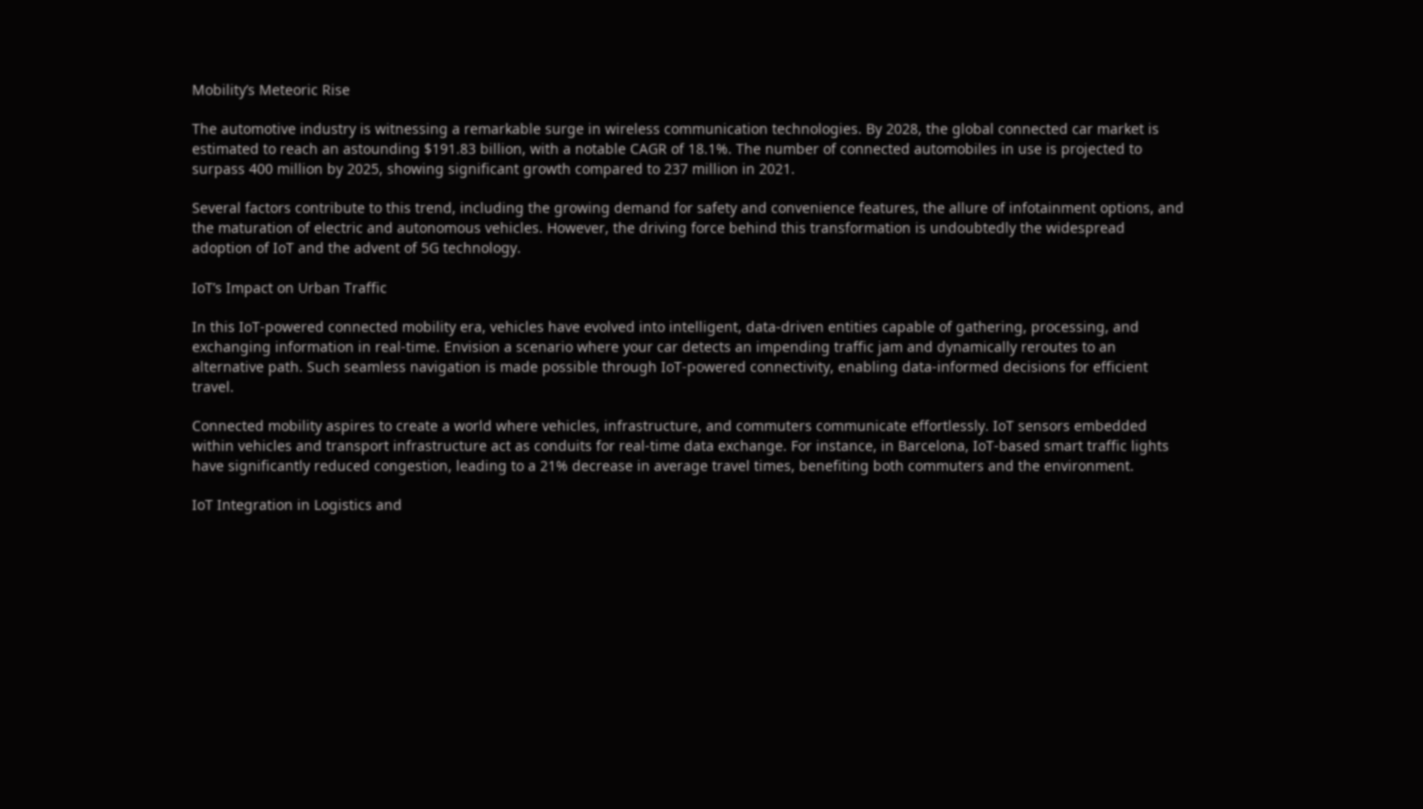Mobility’s Meteoric Rise

The automotive industry is witnessing a remarkable surge in wireless communication technologies. By 2028, the global connected car market is estimated to reach an astounding $191.83 billion, with a notable CAGR of 18.1%. The number of connected automobiles in use is projected to surpass 400 million by 2025, showing significant growth compared to 237 million in 2021.

Several factors contribute to this trend, including the growing demand for safety and convenience features, the allure of infotainment options, and the maturation of electric and autonomous vehicles. However, the driving force behind this transformation is undoubtedly the widespread adoption of IoT and the advent of 5G technology.

IoT’s Impact on Urban Traffic

In this IoT-powered connected mobility era, vehicles have evolved into intelligent, data-driven entities capable of gathering, processing, and exchanging information in real-time. Envision a scenario where your car detects an impending traffic jam and dynamically reroutes to an alternative path. Such seamless navigation is made possible through IoT-powered connectivity, enabling data-informed decisions for efficient travel.

Connected mobility aspires to create a world where vehicles, infrastructure, and commuters communicate effortlessly. IoT sensors embedded within vehicles and transport infrastructure act as conduits for real-time data exchange. For instance, in Barcelona, IoT-based smart traffic lights have significantly reduced congestion, leading to a 21% decrease in average travel times, benefiting both commuters and the environment.

IoT Integration in Logistics and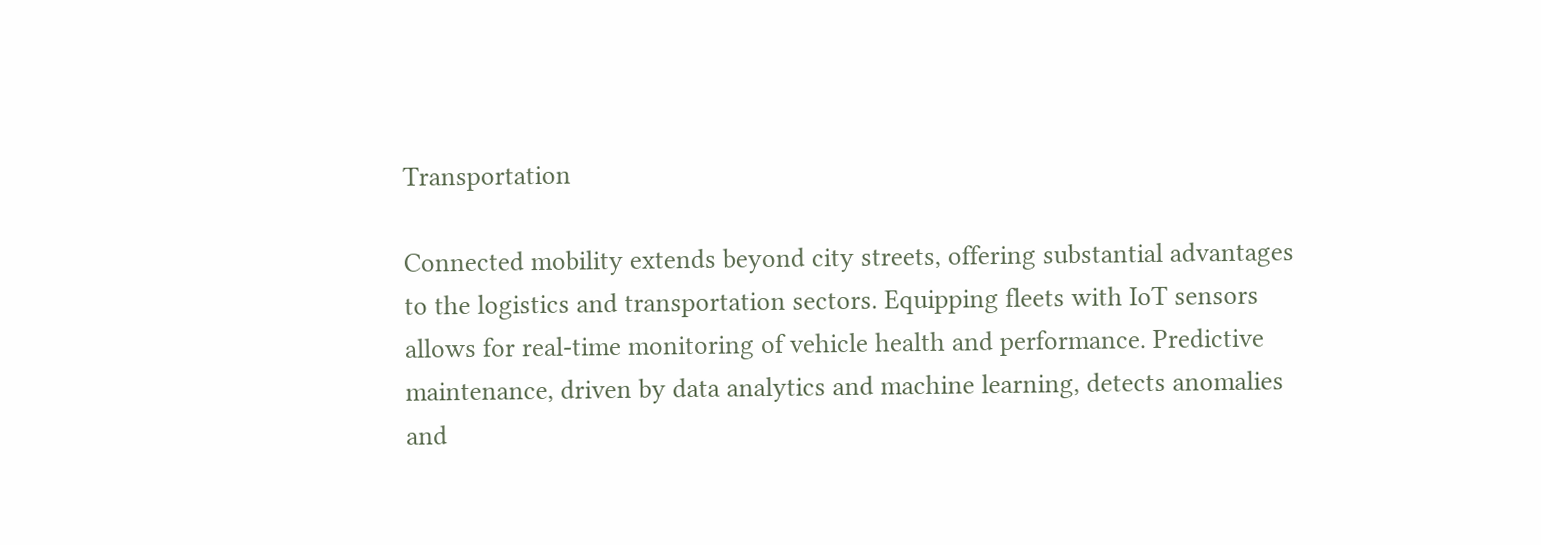Transportation

Connected mobility extends beyond city streets, offering substantial advantages to the logistics and transportation sectors. Equipping fleets with IoT sensors allows for real-time monitoring of vehicle health and performance. Predictive maintenance, driven by data analytics and machine learning, detects anomalies and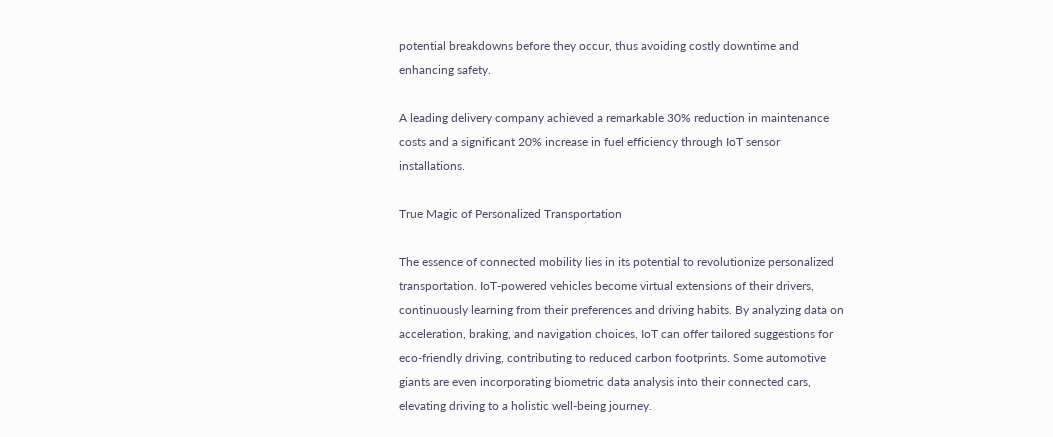potential breakdowns before they occur, thus avoiding costly downtime and enhancing safety.

A leading delivery company achieved a remarkable 30% reduction in maintenance costs and a significant 20% increase in fuel efficiency through IoT sensor installations.

True Magic of Personalized Transportation

The essence of connected mobility lies in its potential to revolutionize personalized transportation. IoT-powered vehicles become virtual extensions of their drivers, continuously learning from their preferences and driving habits. By analyzing data on acceleration, braking, and navigation choices, IoT can offer tailored suggestions for eco-friendly driving, contributing to reduced carbon footprints. Some automotive giants are even incorporating biometric data analysis into their connected cars, elevating driving to a holistic well-being journey.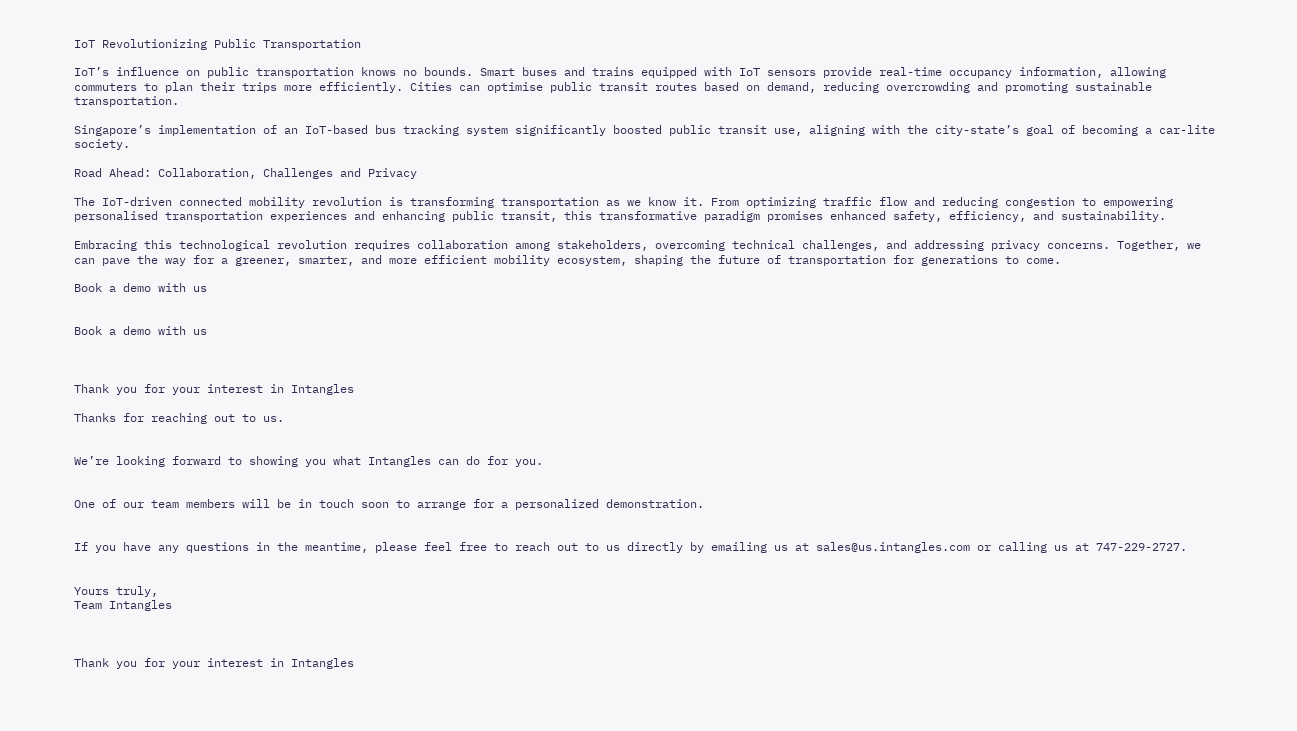IoT Revolutionizing Public Transportation

IoT’s influence on public transportation knows no bounds. Smart buses and trains equipped with IoT sensors provide real-time occupancy information, allowing commuters to plan their trips more efficiently. Cities can optimise public transit routes based on demand, reducing overcrowding and promoting sustainable transportation.

Singapore’s implementation of an IoT-based bus tracking system significantly boosted public transit use, aligning with the city-state’s goal of becoming a car-lite society.

Road Ahead: Collaboration, Challenges and Privacy

The IoT-driven connected mobility revolution is transforming transportation as we know it. From optimizing traffic flow and reducing congestion to empowering personalised transportation experiences and enhancing public transit, this transformative paradigm promises enhanced safety, efficiency, and sustainability.

Embracing this technological revolution requires collaboration among stakeholders, overcoming technical challenges, and addressing privacy concerns. Together, we can pave the way for a greener, smarter, and more efficient mobility ecosystem, shaping the future of transportation for generations to come.

Book a demo with us


Book a demo with us



Thank you for your interest in Intangles

Thanks for reaching out to us.


We’re looking forward to showing you what Intangles can do for you.


One of our team members will be in touch soon to arrange for a personalized demonstration.


If you have any questions in the meantime, please feel free to reach out to us directly by emailing us at sales@us.intangles.com or calling us at 747-229-2727.


Yours truly,
Team Intangles



Thank you for your interest in Intangles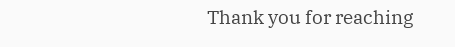Thank you for reaching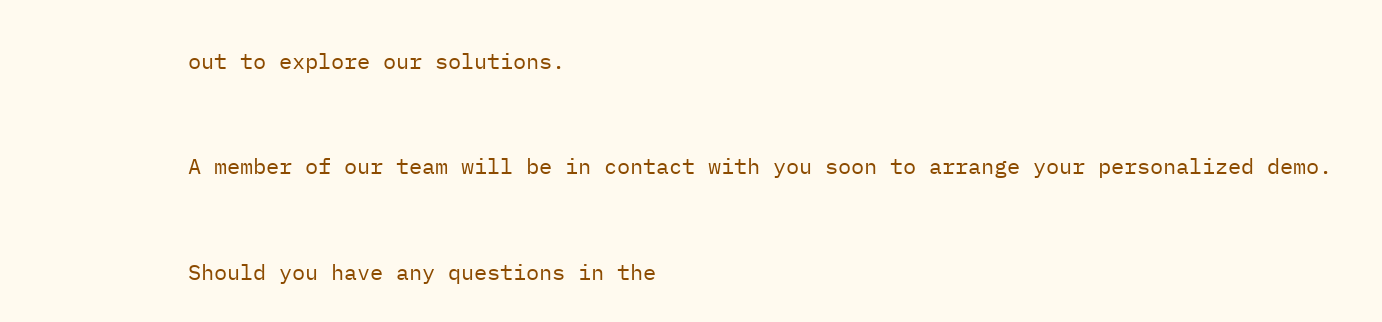out to explore our solutions.


A member of our team will be in contact with you soon to arrange your personalized demo.


Should you have any questions in the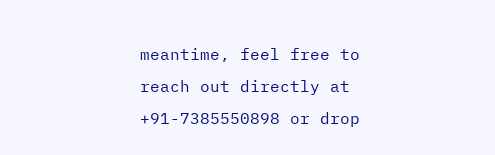meantime, feel free to reach out directly at +91-7385550898 or drop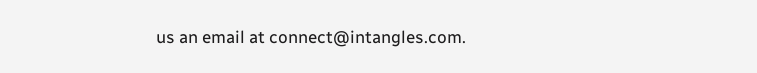us an email at connect@intangles.com.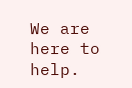We are here to help.